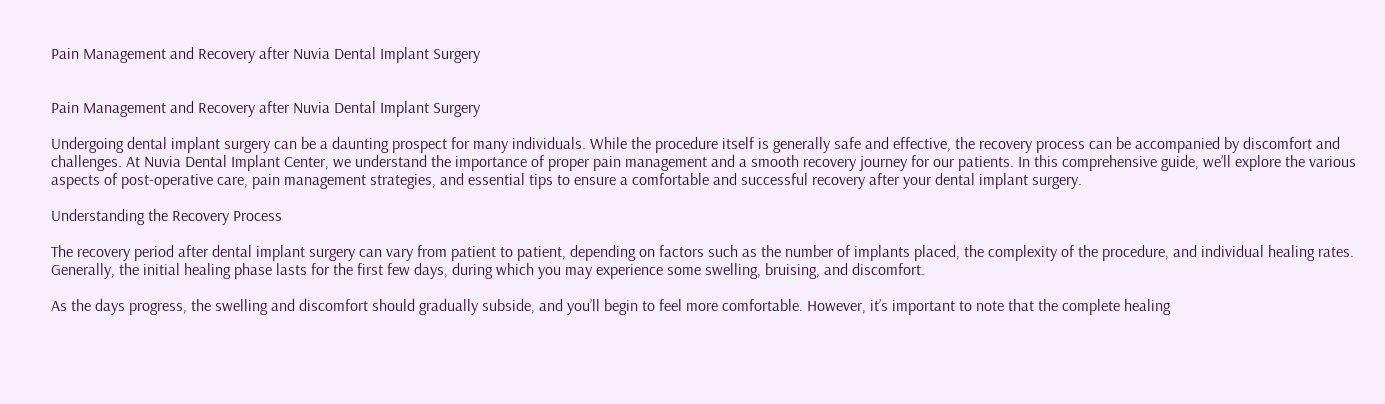Pain Management and Recovery after Nuvia Dental Implant Surgery


Pain Management and Recovery after Nuvia Dental Implant Surgery

Undergoing dental implant surgery can be a daunting prospect for many individuals. While the procedure itself is generally safe and effective, the recovery process can be accompanied by discomfort and challenges. At Nuvia Dental Implant Center, we understand the importance of proper pain management and a smooth recovery journey for our patients. In this comprehensive guide, we’ll explore the various aspects of post-operative care, pain management strategies, and essential tips to ensure a comfortable and successful recovery after your dental implant surgery.

Understanding the Recovery Process

The recovery period after dental implant surgery can vary from patient to patient, depending on factors such as the number of implants placed, the complexity of the procedure, and individual healing rates. Generally, the initial healing phase lasts for the first few days, during which you may experience some swelling, bruising, and discomfort.

As the days progress, the swelling and discomfort should gradually subside, and you’ll begin to feel more comfortable. However, it’s important to note that the complete healing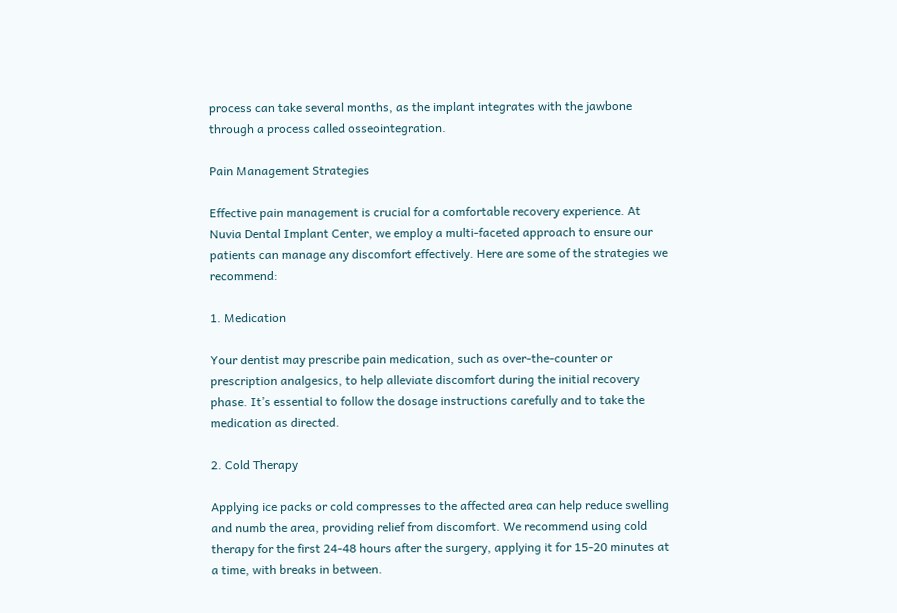process can take several months, as the implant integrates with the jawbone through a process called osseointegration.

Pain Management Strategies

Effective pain management is crucial for a comfortable recovery experience. At Nuvia Dental Implant Center, we employ a multi-faceted approach to ensure our patients can manage any discomfort effectively. Here are some of the strategies we recommend:

1. Medication

Your dentist may prescribe pain medication, such as over-the-counter or prescription analgesics, to help alleviate discomfort during the initial recovery phase. It’s essential to follow the dosage instructions carefully and to take the medication as directed.

2. Cold Therapy

Applying ice packs or cold compresses to the affected area can help reduce swelling and numb the area, providing relief from discomfort. We recommend using cold therapy for the first 24-48 hours after the surgery, applying it for 15-20 minutes at a time, with breaks in between.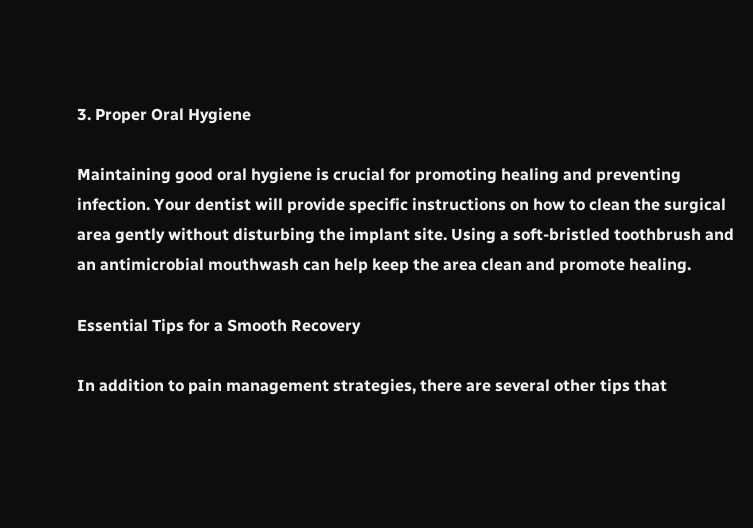3. Proper Oral Hygiene

Maintaining good oral hygiene is crucial for promoting healing and preventing infection. Your dentist will provide specific instructions on how to clean the surgical area gently without disturbing the implant site. Using a soft-bristled toothbrush and an antimicrobial mouthwash can help keep the area clean and promote healing.

Essential Tips for a Smooth Recovery

In addition to pain management strategies, there are several other tips that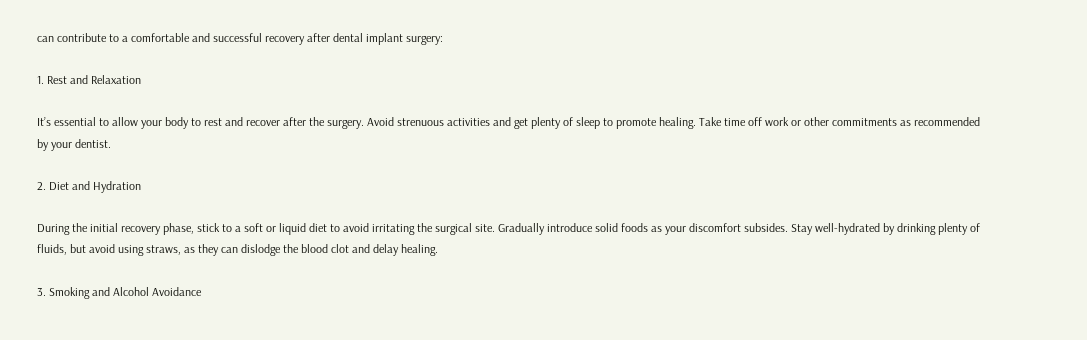can contribute to a comfortable and successful recovery after dental implant surgery:

1. Rest and Relaxation

It’s essential to allow your body to rest and recover after the surgery. Avoid strenuous activities and get plenty of sleep to promote healing. Take time off work or other commitments as recommended by your dentist.

2. Diet and Hydration

During the initial recovery phase, stick to a soft or liquid diet to avoid irritating the surgical site. Gradually introduce solid foods as your discomfort subsides. Stay well-hydrated by drinking plenty of fluids, but avoid using straws, as they can dislodge the blood clot and delay healing.

3. Smoking and Alcohol Avoidance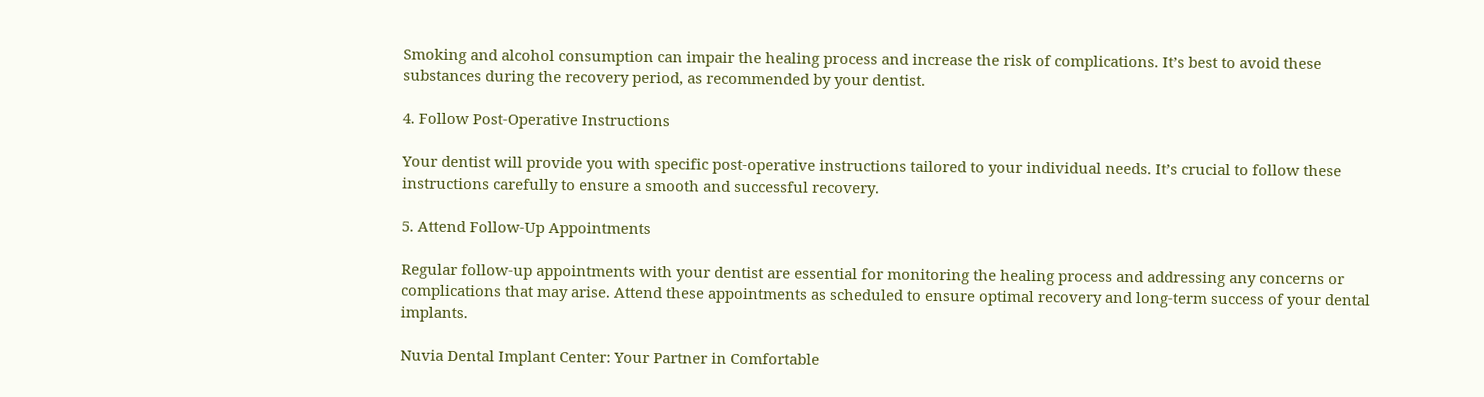Smoking and alcohol consumption can impair the healing process and increase the risk of complications. It’s best to avoid these substances during the recovery period, as recommended by your dentist.

4. Follow Post-Operative Instructions

Your dentist will provide you with specific post-operative instructions tailored to your individual needs. It’s crucial to follow these instructions carefully to ensure a smooth and successful recovery.

5. Attend Follow-Up Appointments

Regular follow-up appointments with your dentist are essential for monitoring the healing process and addressing any concerns or complications that may arise. Attend these appointments as scheduled to ensure optimal recovery and long-term success of your dental implants.

Nuvia Dental Implant Center: Your Partner in Comfortable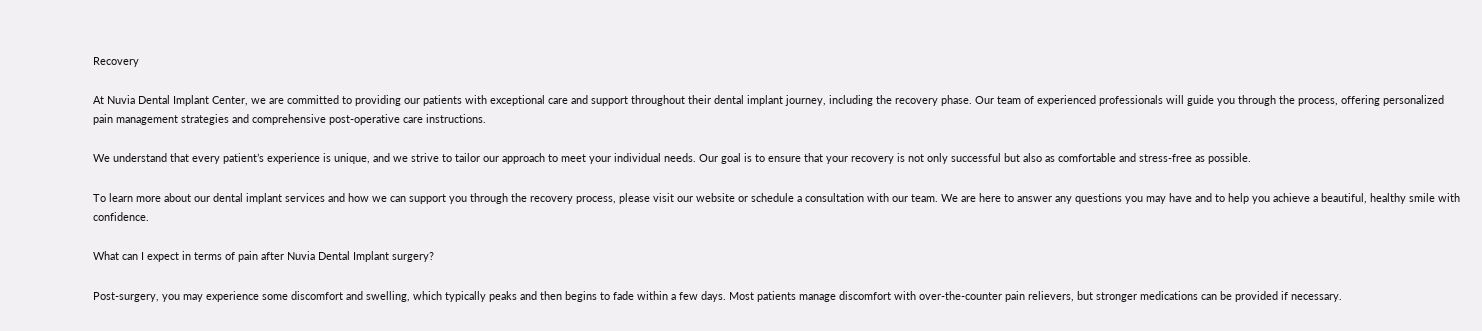Recovery

At Nuvia Dental Implant Center, we are committed to providing our patients with exceptional care and support throughout their dental implant journey, including the recovery phase. Our team of experienced professionals will guide you through the process, offering personalized pain management strategies and comprehensive post-operative care instructions.

We understand that every patient’s experience is unique, and we strive to tailor our approach to meet your individual needs. Our goal is to ensure that your recovery is not only successful but also as comfortable and stress-free as possible.

To learn more about our dental implant services and how we can support you through the recovery process, please visit our website or schedule a consultation with our team. We are here to answer any questions you may have and to help you achieve a beautiful, healthy smile with confidence.

What can I expect in terms of pain after Nuvia Dental Implant surgery?

Post-surgery, you may experience some discomfort and swelling, which typically peaks and then begins to fade within a few days. Most patients manage discomfort with over-the-counter pain relievers, but stronger medications can be provided if necessary.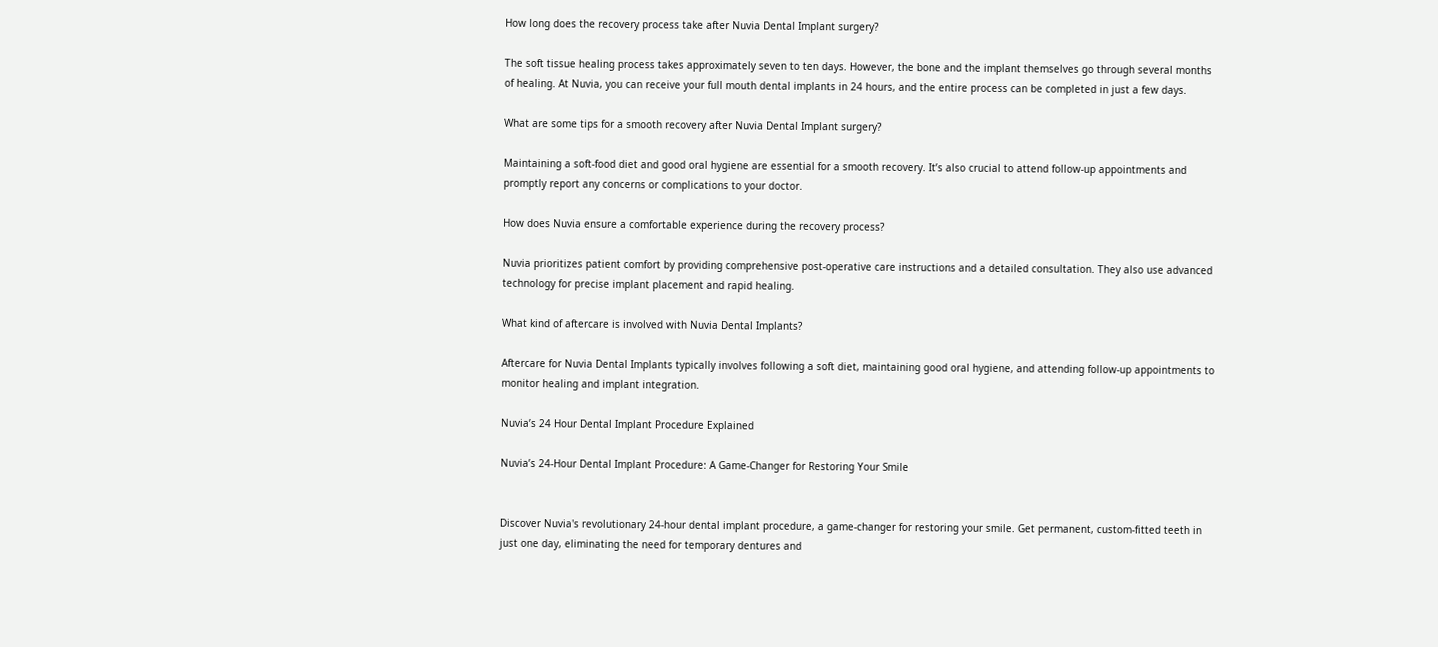How long does the recovery process take after Nuvia Dental Implant surgery?

The soft tissue healing process takes approximately seven to ten days. However, the bone and the implant themselves go through several months of healing. At Nuvia, you can receive your full mouth dental implants in 24 hours, and the entire process can be completed in just a few days.

What are some tips for a smooth recovery after Nuvia Dental Implant surgery?

Maintaining a soft-food diet and good oral hygiene are essential for a smooth recovery. It’s also crucial to attend follow-up appointments and promptly report any concerns or complications to your doctor.

How does Nuvia ensure a comfortable experience during the recovery process?

Nuvia prioritizes patient comfort by providing comprehensive post-operative care instructions and a detailed consultation. They also use advanced technology for precise implant placement and rapid healing.

What kind of aftercare is involved with Nuvia Dental Implants?

Aftercare for Nuvia Dental Implants typically involves following a soft diet, maintaining good oral hygiene, and attending follow-up appointments to monitor healing and implant integration.

Nuvia’s 24 Hour Dental Implant Procedure Explained

Nuvia’s 24-Hour Dental Implant Procedure: A Game-Changer for Restoring Your Smile


Discover Nuvia's revolutionary 24-hour dental implant procedure, a game-changer for restoring your smile. Get permanent, custom-fitted teeth in just one day, eliminating the need for temporary dentures and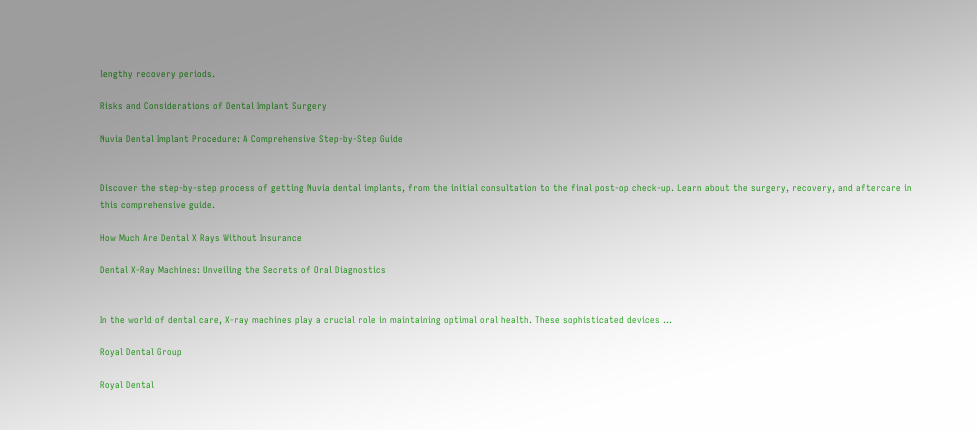lengthy recovery periods.

Risks and Considerations of Dental Implant Surgery

Nuvia Dental Implant Procedure: A Comprehensive Step-by-Step Guide


Discover the step-by-step process of getting Nuvia dental implants, from the initial consultation to the final post-op check-up. Learn about the surgery, recovery, and aftercare in this comprehensive guide.

How Much Are Dental X Rays Without Insurance

Dental X-Ray Machines: Unveiling the Secrets of Oral Diagnostics


In the world of dental care, X-ray machines play a crucial role in maintaining optimal oral health. These sophisticated devices ...

Royal Dental Group

Royal Dental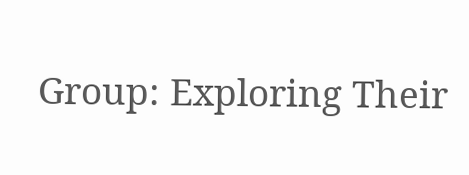Group: Exploring Their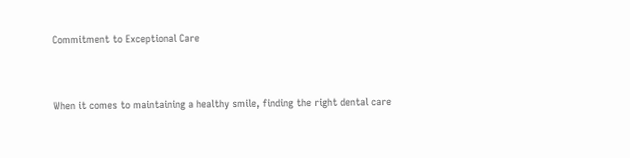Commitment to Exceptional Care


When it comes to maintaining a healthy smile, finding the right dental care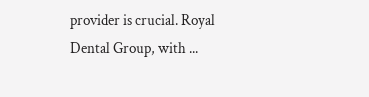provider is crucial. Royal Dental Group, with ...